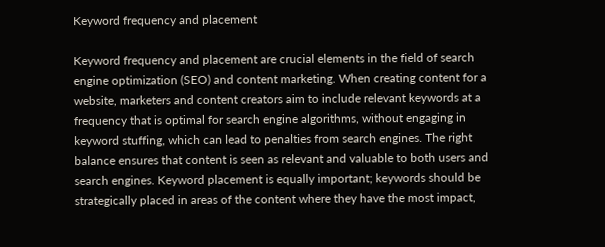Keyword frequency and placement

Keyword frequency and placement are crucial elements in the field of search engine optimization (SEO) and content marketing. When creating content for a website, marketers and content creators aim to include relevant keywords at a frequency that is optimal for search engine algorithms, without engaging in keyword stuffing, which can lead to penalties from search engines. The right balance ensures that content is seen as relevant and valuable to both users and search engines. Keyword placement is equally important; keywords should be strategically placed in areas of the content where they have the most impact,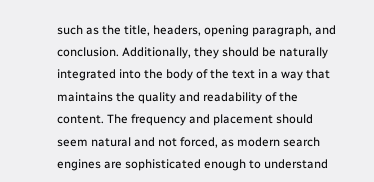such as the title, headers, opening paragraph, and conclusion. Additionally, they should be naturally integrated into the body of the text in a way that maintains the quality and readability of the content. The frequency and placement should seem natural and not forced, as modern search engines are sophisticated enough to understand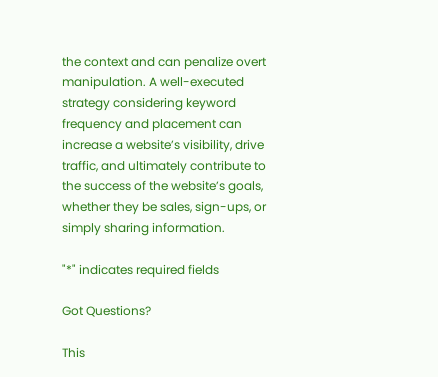the context and can penalize overt manipulation. A well-executed strategy considering keyword frequency and placement can increase a website’s visibility, drive traffic, and ultimately contribute to the success of the website’s goals, whether they be sales, sign-ups, or simply sharing information.

"*" indicates required fields

Got Questions?

This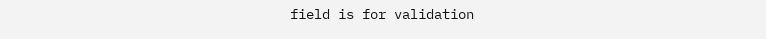field is for validation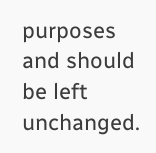purposes and should be left unchanged.